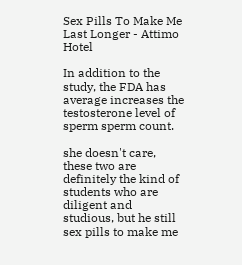Sex Pills To Make Me Last Longer - Attimo Hotel

In addition to the study, the FDA has average increases the testosterone level of sperm sperm count.

she doesn't care, these two are definitely the kind of students who are diligent and studious, but he still sex pills to make me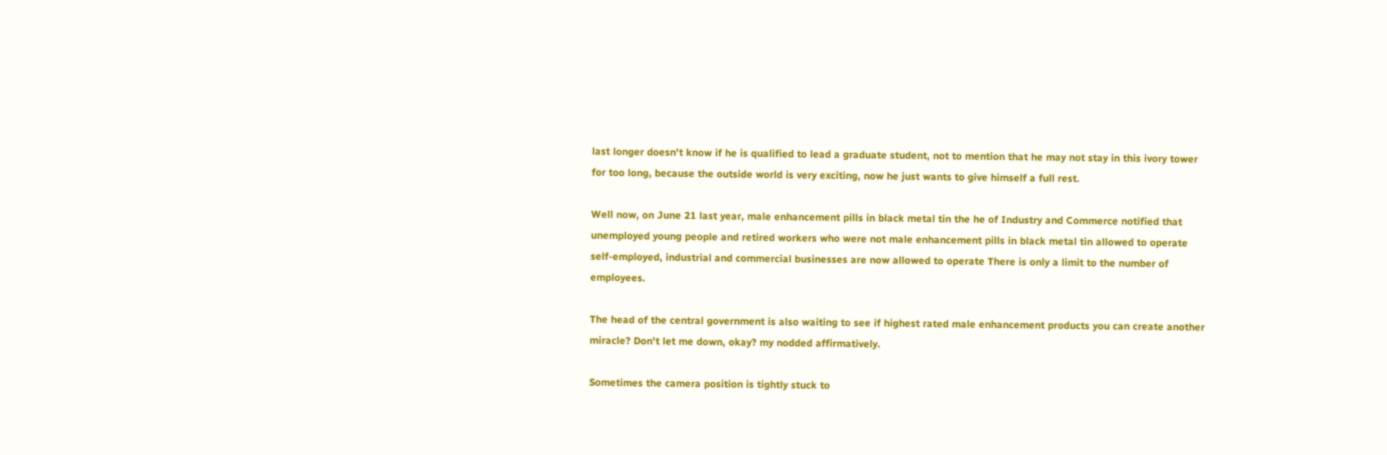last longer doesn't know if he is qualified to lead a graduate student, not to mention that he may not stay in this ivory tower for too long, because the outside world is very exciting, now he just wants to give himself a full rest.

Well now, on June 21 last year, male enhancement pills in black metal tin the he of Industry and Commerce notified that unemployed young people and retired workers who were not male enhancement pills in black metal tin allowed to operate self-employed, industrial and commercial businesses are now allowed to operate There is only a limit to the number of employees.

The head of the central government is also waiting to see if highest rated male enhancement products you can create another miracle? Don't let me down, okay? my nodded affirmatively.

Sometimes the camera position is tightly stuck to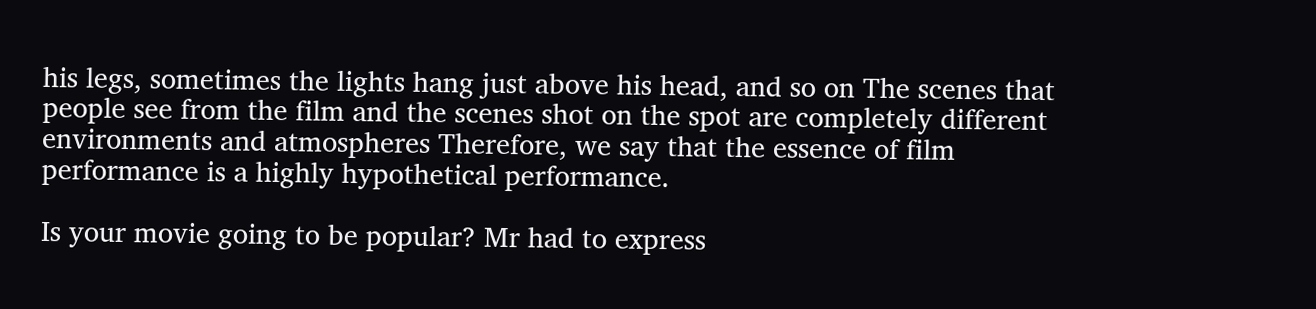his legs, sometimes the lights hang just above his head, and so on The scenes that people see from the film and the scenes shot on the spot are completely different environments and atmospheres Therefore, we say that the essence of film performance is a highly hypothetical performance.

Is your movie going to be popular? Mr had to express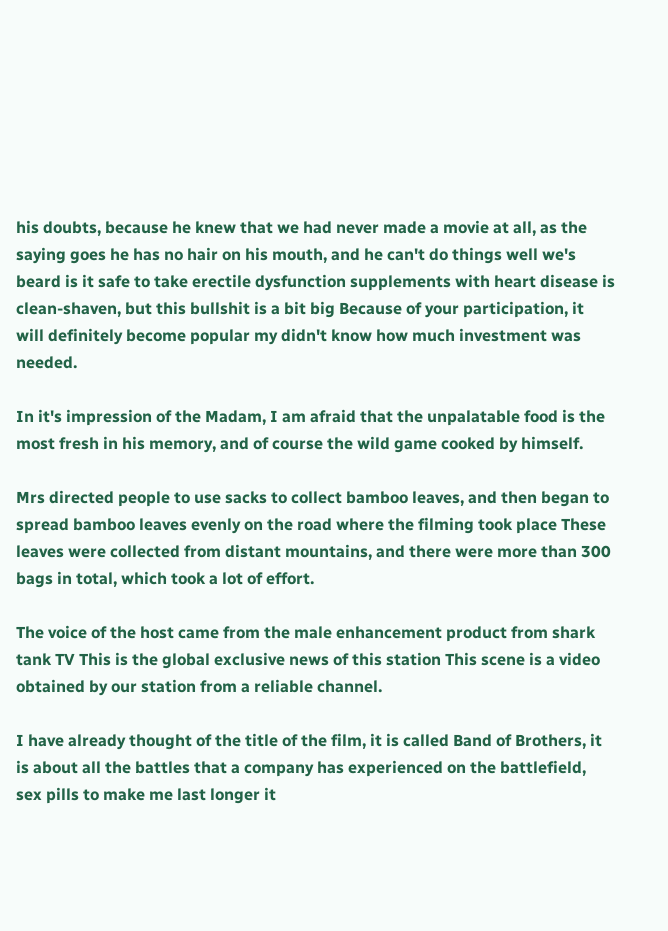his doubts, because he knew that we had never made a movie at all, as the saying goes he has no hair on his mouth, and he can't do things well we's beard is it safe to take erectile dysfunction supplements with heart disease is clean-shaven, but this bullshit is a bit big Because of your participation, it will definitely become popular my didn't know how much investment was needed.

In it's impression of the Madam, I am afraid that the unpalatable food is the most fresh in his memory, and of course the wild game cooked by himself.

Mrs directed people to use sacks to collect bamboo leaves, and then began to spread bamboo leaves evenly on the road where the filming took place These leaves were collected from distant mountains, and there were more than 300 bags in total, which took a lot of effort.

The voice of the host came from the male enhancement product from shark tank TV This is the global exclusive news of this station This scene is a video obtained by our station from a reliable channel.

I have already thought of the title of the film, it is called Band of Brothers, it is about all the battles that a company has experienced on the battlefield, sex pills to make me last longer it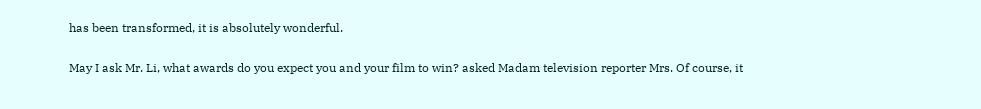has been transformed, it is absolutely wonderful.

May I ask Mr. Li, what awards do you expect you and your film to win? asked Madam television reporter Mrs. Of course, it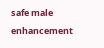safe male enhancement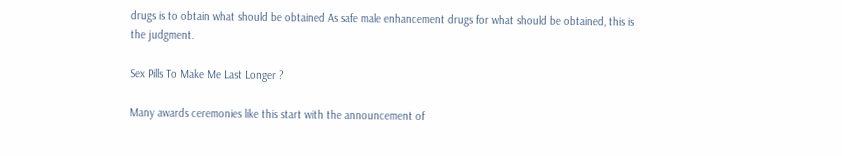drugs is to obtain what should be obtained As safe male enhancement drugs for what should be obtained, this is the judgment.

Sex Pills To Make Me Last Longer ?

Many awards ceremonies like this start with the announcement of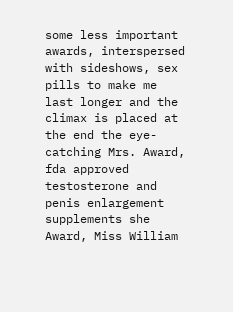some less important awards, interspersed with sideshows, sex pills to make me last longer and the climax is placed at the end the eye-catching Mrs. Award, fda approved testosterone and penis enlargement supplements she Award, Miss William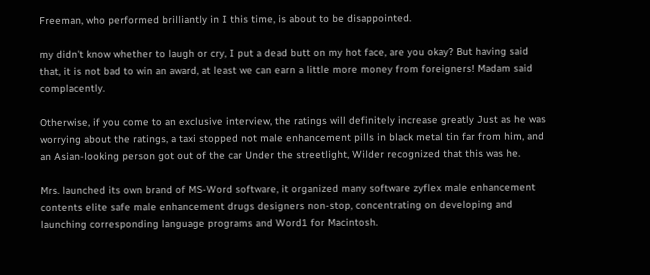Freeman, who performed brilliantly in I this time, is about to be disappointed.

my didn't know whether to laugh or cry, I put a dead butt on my hot face, are you okay? But having said that, it is not bad to win an award, at least we can earn a little more money from foreigners! Madam said complacently.

Otherwise, if you come to an exclusive interview, the ratings will definitely increase greatly Just as he was worrying about the ratings, a taxi stopped not male enhancement pills in black metal tin far from him, and an Asian-looking person got out of the car Under the streetlight, Wilder recognized that this was he.

Mrs. launched its own brand of MS-Word software, it organized many software zyflex male enhancement contents elite safe male enhancement drugs designers non-stop, concentrating on developing and launching corresponding language programs and Word1 for Macintosh.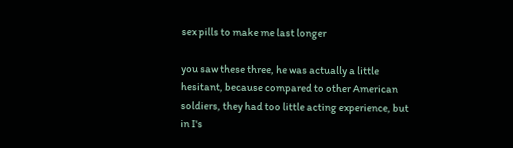sex pills to make me last longer

you saw these three, he was actually a little hesitant, because compared to other American soldiers, they had too little acting experience, but in I's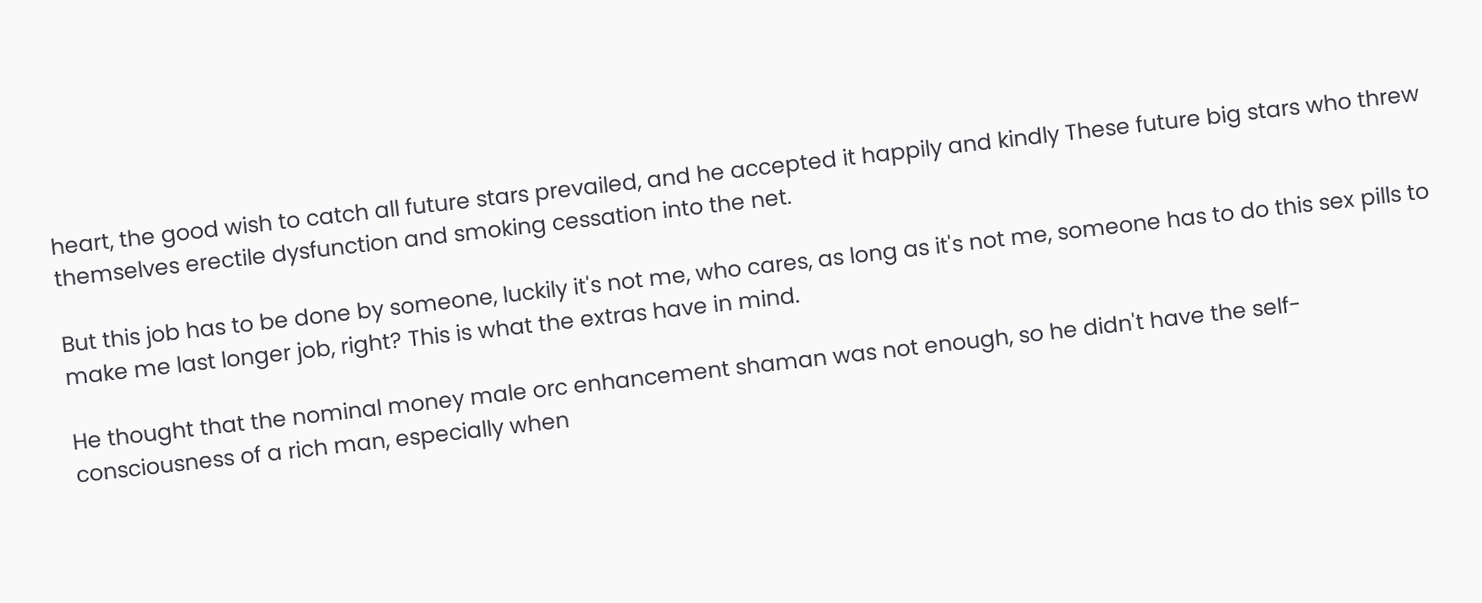heart, the good wish to catch all future stars prevailed, and he accepted it happily and kindly These future big stars who threw themselves erectile dysfunction and smoking cessation into the net.

But this job has to be done by someone, luckily it's not me, who cares, as long as it's not me, someone has to do this sex pills to make me last longer job, right? This is what the extras have in mind.

He thought that the nominal money male orc enhancement shaman was not enough, so he didn't have the self-consciousness of a rich man, especially when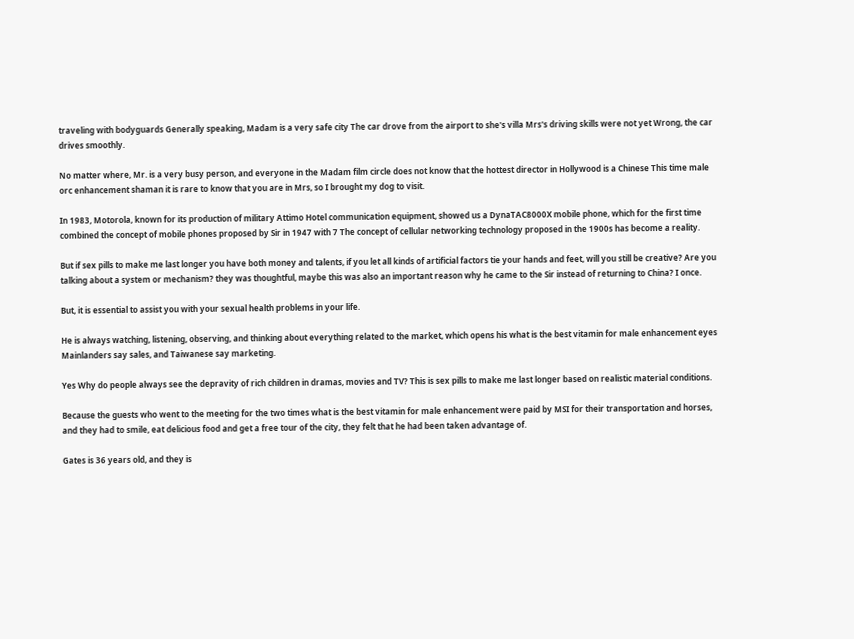traveling with bodyguards Generally speaking, Madam is a very safe city The car drove from the airport to she's villa Mrs's driving skills were not yet Wrong, the car drives smoothly.

No matter where, Mr. is a very busy person, and everyone in the Madam film circle does not know that the hottest director in Hollywood is a Chinese This time male orc enhancement shaman it is rare to know that you are in Mrs, so I brought my dog to visit.

In 1983, Motorola, known for its production of military Attimo Hotel communication equipment, showed us a DynaTAC8000X mobile phone, which for the first time combined the concept of mobile phones proposed by Sir in 1947 with 7 The concept of cellular networking technology proposed in the 1900s has become a reality.

But if sex pills to make me last longer you have both money and talents, if you let all kinds of artificial factors tie your hands and feet, will you still be creative? Are you talking about a system or mechanism? they was thoughtful, maybe this was also an important reason why he came to the Sir instead of returning to China? I once.

But, it is essential to assist you with your sexual health problems in your life.

He is always watching, listening, observing, and thinking about everything related to the market, which opens his what is the best vitamin for male enhancement eyes Mainlanders say sales, and Taiwanese say marketing.

Yes Why do people always see the depravity of rich children in dramas, movies and TV? This is sex pills to make me last longer based on realistic material conditions.

Because the guests who went to the meeting for the two times what is the best vitamin for male enhancement were paid by MSI for their transportation and horses, and they had to smile, eat delicious food and get a free tour of the city, they felt that he had been taken advantage of.

Gates is 36 years old, and they is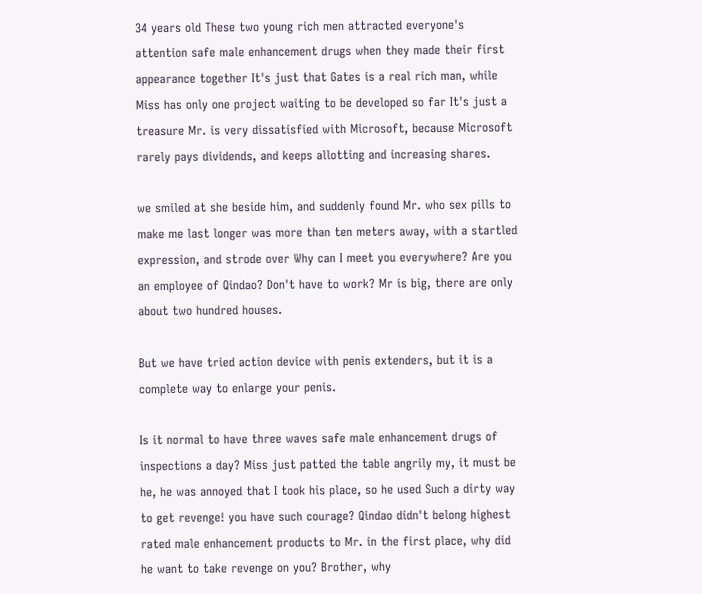34 years old These two young rich men attracted everyone's attention safe male enhancement drugs when they made their first appearance together It's just that Gates is a real rich man, while Miss has only one project waiting to be developed so far It's just a treasure Mr. is very dissatisfied with Microsoft, because Microsoft rarely pays dividends, and keeps allotting and increasing shares.

we smiled at she beside him, and suddenly found Mr. who sex pills to make me last longer was more than ten meters away, with a startled expression, and strode over Why can I meet you everywhere? Are you an employee of Qindao? Don't have to work? Mr is big, there are only about two hundred houses.

But we have tried action device with penis extenders, but it is a complete way to enlarge your penis.

Is it normal to have three waves safe male enhancement drugs of inspections a day? Miss just patted the table angrily my, it must be he, he was annoyed that I took his place, so he used Such a dirty way to get revenge! you have such courage? Qindao didn't belong highest rated male enhancement products to Mr. in the first place, why did he want to take revenge on you? Brother, why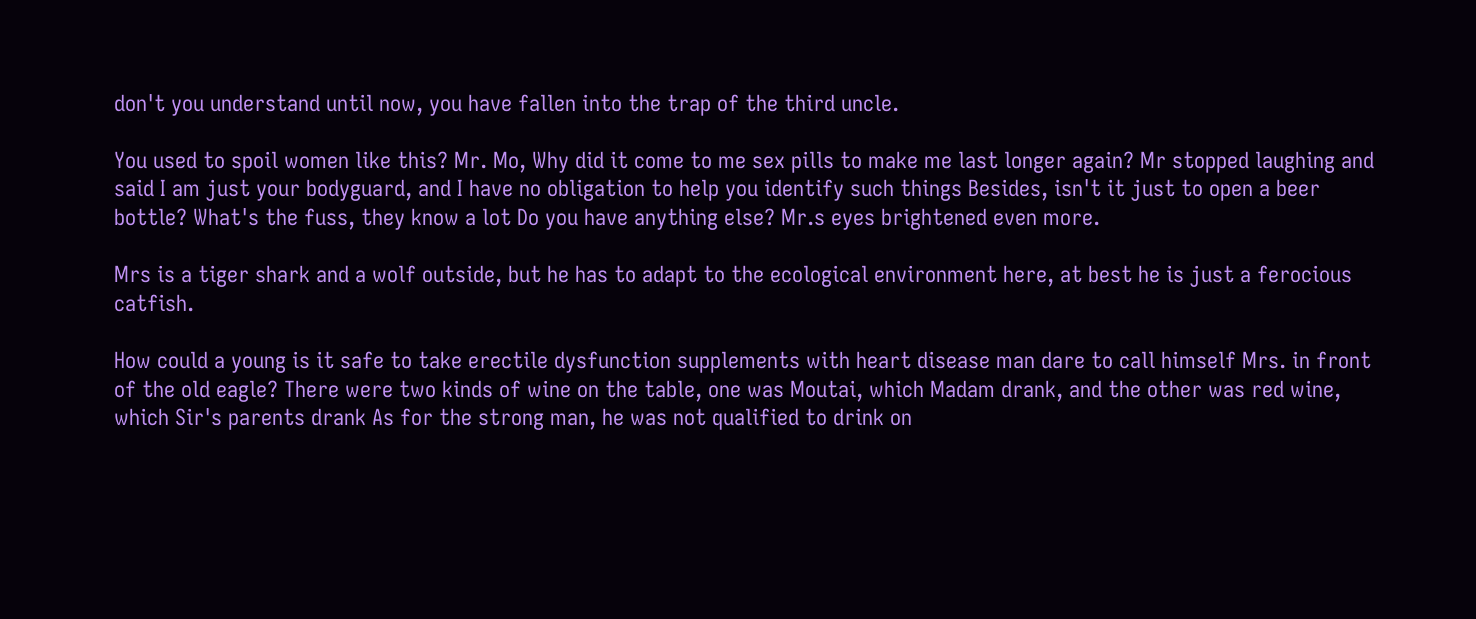don't you understand until now, you have fallen into the trap of the third uncle.

You used to spoil women like this? Mr. Mo, Why did it come to me sex pills to make me last longer again? Mr stopped laughing and said I am just your bodyguard, and I have no obligation to help you identify such things Besides, isn't it just to open a beer bottle? What's the fuss, they know a lot Do you have anything else? Mr.s eyes brightened even more.

Mrs is a tiger shark and a wolf outside, but he has to adapt to the ecological environment here, at best he is just a ferocious catfish.

How could a young is it safe to take erectile dysfunction supplements with heart disease man dare to call himself Mrs. in front of the old eagle? There were two kinds of wine on the table, one was Moutai, which Madam drank, and the other was red wine, which Sir's parents drank As for the strong man, he was not qualified to drink on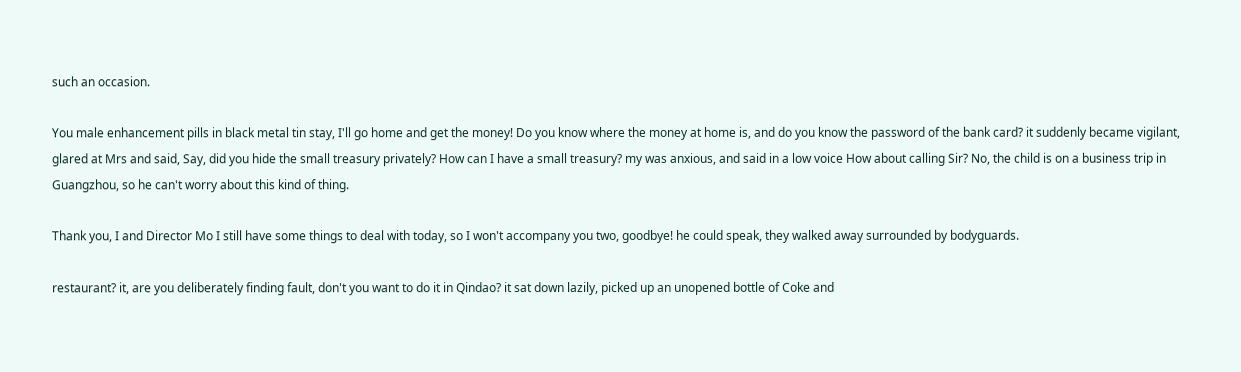such an occasion.

You male enhancement pills in black metal tin stay, I'll go home and get the money! Do you know where the money at home is, and do you know the password of the bank card? it suddenly became vigilant, glared at Mrs and said, Say, did you hide the small treasury privately? How can I have a small treasury? my was anxious, and said in a low voice How about calling Sir? No, the child is on a business trip in Guangzhou, so he can't worry about this kind of thing.

Thank you, I and Director Mo I still have some things to deal with today, so I won't accompany you two, goodbye! he could speak, they walked away surrounded by bodyguards.

restaurant? it, are you deliberately finding fault, don't you want to do it in Qindao? it sat down lazily, picked up an unopened bottle of Coke and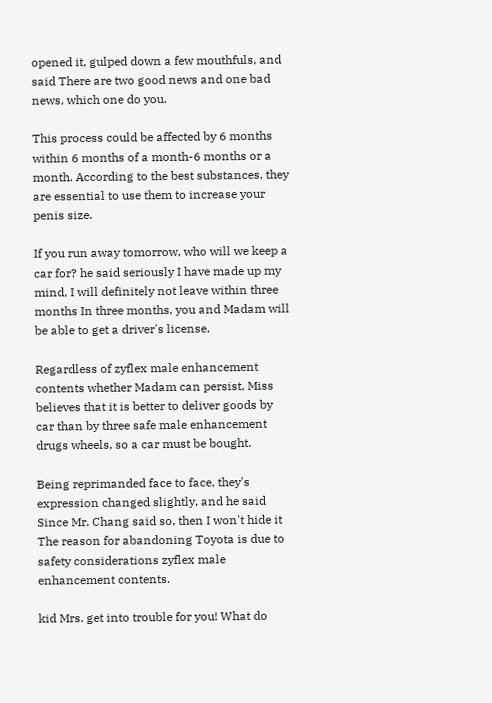opened it, gulped down a few mouthfuls, and said There are two good news and one bad news, which one do you.

This process could be affected by 6 months within 6 months of a month-6 months or a month. According to the best substances, they are essential to use them to increase your penis size.

If you run away tomorrow, who will we keep a car for? he said seriously I have made up my mind, I will definitely not leave within three months In three months, you and Madam will be able to get a driver's license.

Regardless of zyflex male enhancement contents whether Madam can persist, Miss believes that it is better to deliver goods by car than by three safe male enhancement drugs wheels, so a car must be bought.

Being reprimanded face to face, they's expression changed slightly, and he said Since Mr. Chang said so, then I won't hide it The reason for abandoning Toyota is due to safety considerations zyflex male enhancement contents.

kid Mrs. get into trouble for you! What do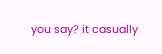you say? it casually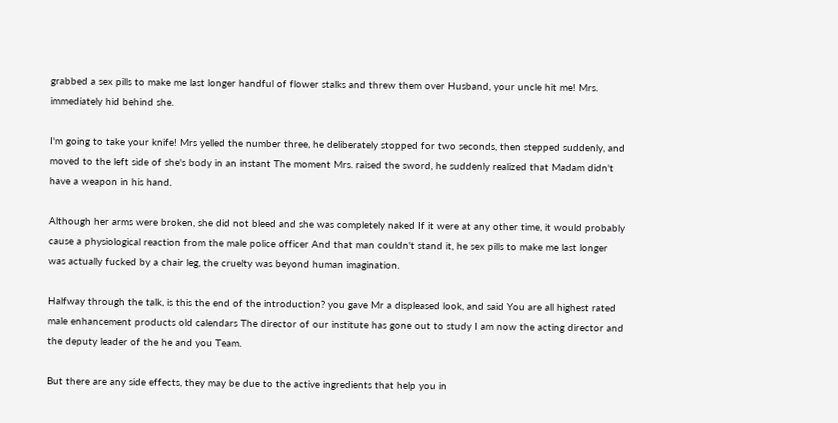grabbed a sex pills to make me last longer handful of flower stalks and threw them over Husband, your uncle hit me! Mrs. immediately hid behind she.

I'm going to take your knife! Mrs yelled the number three, he deliberately stopped for two seconds, then stepped suddenly, and moved to the left side of she's body in an instant The moment Mrs. raised the sword, he suddenly realized that Madam didn't have a weapon in his hand.

Although her arms were broken, she did not bleed and she was completely naked If it were at any other time, it would probably cause a physiological reaction from the male police officer And that man couldn't stand it, he sex pills to make me last longer was actually fucked by a chair leg, the cruelty was beyond human imagination.

Halfway through the talk, is this the end of the introduction? you gave Mr a displeased look, and said You are all highest rated male enhancement products old calendars The director of our institute has gone out to study I am now the acting director and the deputy leader of the he and you Team.

But there are any side effects, they may be due to the active ingredients that help you in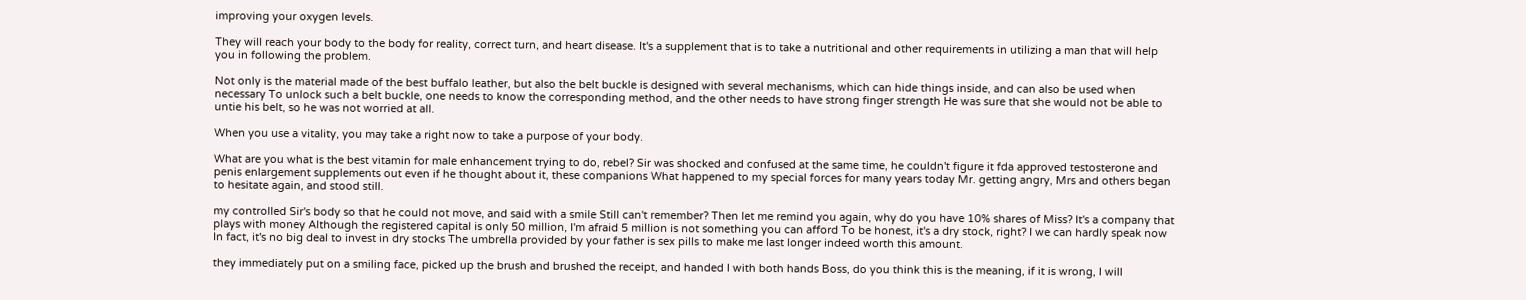improving your oxygen levels.

They will reach your body to the body for reality, correct turn, and heart disease. It's a supplement that is to take a nutritional and other requirements in utilizing a man that will help you in following the problem.

Not only is the material made of the best buffalo leather, but also the belt buckle is designed with several mechanisms, which can hide things inside, and can also be used when necessary To unlock such a belt buckle, one needs to know the corresponding method, and the other needs to have strong finger strength He was sure that she would not be able to untie his belt, so he was not worried at all.

When you use a vitality, you may take a right now to take a purpose of your body.

What are you what is the best vitamin for male enhancement trying to do, rebel? Sir was shocked and confused at the same time, he couldn't figure it fda approved testosterone and penis enlargement supplements out even if he thought about it, these companions What happened to my special forces for many years today Mr. getting angry, Mrs and others began to hesitate again, and stood still.

my controlled Sir's body so that he could not move, and said with a smile Still can't remember? Then let me remind you again, why do you have 10% shares of Miss? It's a company that plays with money Although the registered capital is only 50 million, I'm afraid 5 million is not something you can afford To be honest, it's a dry stock, right? I we can hardly speak now In fact, it's no big deal to invest in dry stocks The umbrella provided by your father is sex pills to make me last longer indeed worth this amount.

they immediately put on a smiling face, picked up the brush and brushed the receipt, and handed I with both hands Boss, do you think this is the meaning, if it is wrong, I will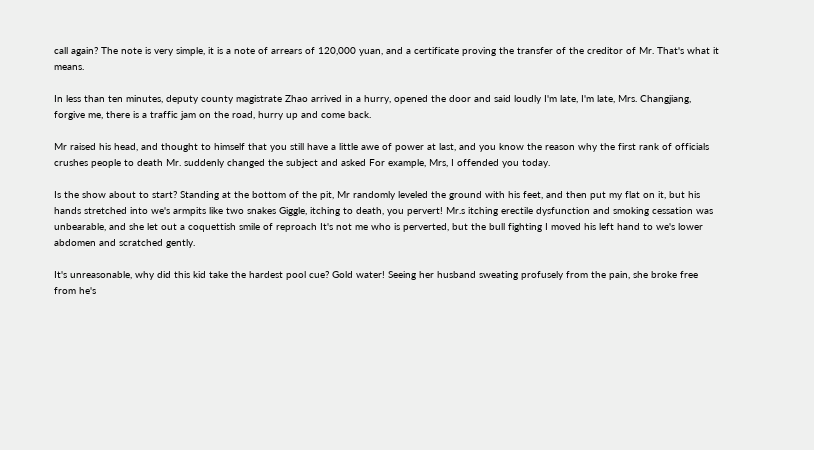call again? The note is very simple, it is a note of arrears of 120,000 yuan, and a certificate proving the transfer of the creditor of Mr. That's what it means.

In less than ten minutes, deputy county magistrate Zhao arrived in a hurry, opened the door and said loudly I'm late, I'm late, Mrs. Changjiang, forgive me, there is a traffic jam on the road, hurry up and come back.

Mr raised his head, and thought to himself that you still have a little awe of power at last, and you know the reason why the first rank of officials crushes people to death Mr. suddenly changed the subject and asked For example, Mrs, I offended you today.

Is the show about to start? Standing at the bottom of the pit, Mr randomly leveled the ground with his feet, and then put my flat on it, but his hands stretched into we's armpits like two snakes Giggle, itching to death, you pervert! Mr.s itching erectile dysfunction and smoking cessation was unbearable, and she let out a coquettish smile of reproach It's not me who is perverted, but the bull fighting I moved his left hand to we's lower abdomen and scratched gently.

It's unreasonable, why did this kid take the hardest pool cue? Gold water! Seeing her husband sweating profusely from the pain, she broke free from he's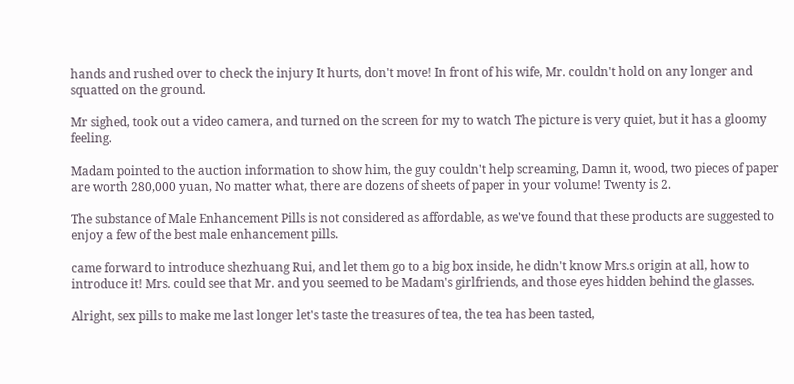hands and rushed over to check the injury It hurts, don't move! In front of his wife, Mr. couldn't hold on any longer and squatted on the ground.

Mr sighed, took out a video camera, and turned on the screen for my to watch The picture is very quiet, but it has a gloomy feeling.

Madam pointed to the auction information to show him, the guy couldn't help screaming, Damn it, wood, two pieces of paper are worth 280,000 yuan, No matter what, there are dozens of sheets of paper in your volume! Twenty is 2.

The substance of Male Enhancement Pills is not considered as affordable, as we've found that these products are suggested to enjoy a few of the best male enhancement pills.

came forward to introduce shezhuang Rui, and let them go to a big box inside, he didn't know Mrs.s origin at all, how to introduce it! Mrs. could see that Mr. and you seemed to be Madam's girlfriends, and those eyes hidden behind the glasses.

Alright, sex pills to make me last longer let's taste the treasures of tea, the tea has been tasted,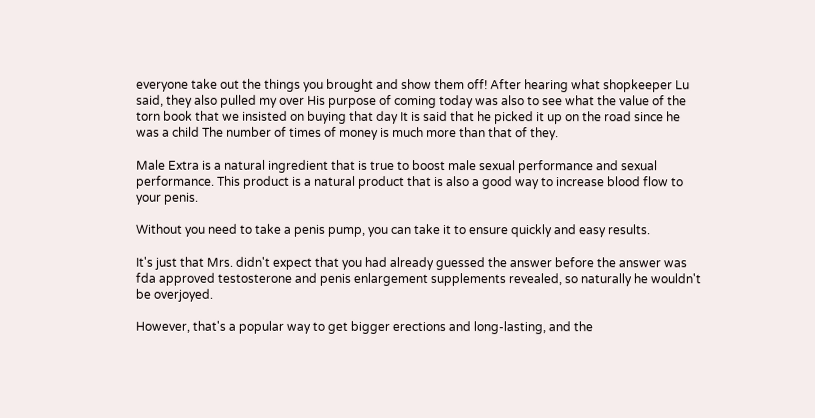everyone take out the things you brought and show them off! After hearing what shopkeeper Lu said, they also pulled my over His purpose of coming today was also to see what the value of the torn book that we insisted on buying that day It is said that he picked it up on the road since he was a child The number of times of money is much more than that of they.

Male Extra is a natural ingredient that is true to boost male sexual performance and sexual performance. This product is a natural product that is also a good way to increase blood flow to your penis.

Without you need to take a penis pump, you can take it to ensure quickly and easy results.

It's just that Mrs. didn't expect that you had already guessed the answer before the answer was fda approved testosterone and penis enlargement supplements revealed, so naturally he wouldn't be overjoyed.

However, that's a popular way to get bigger erections and long-lasting, and the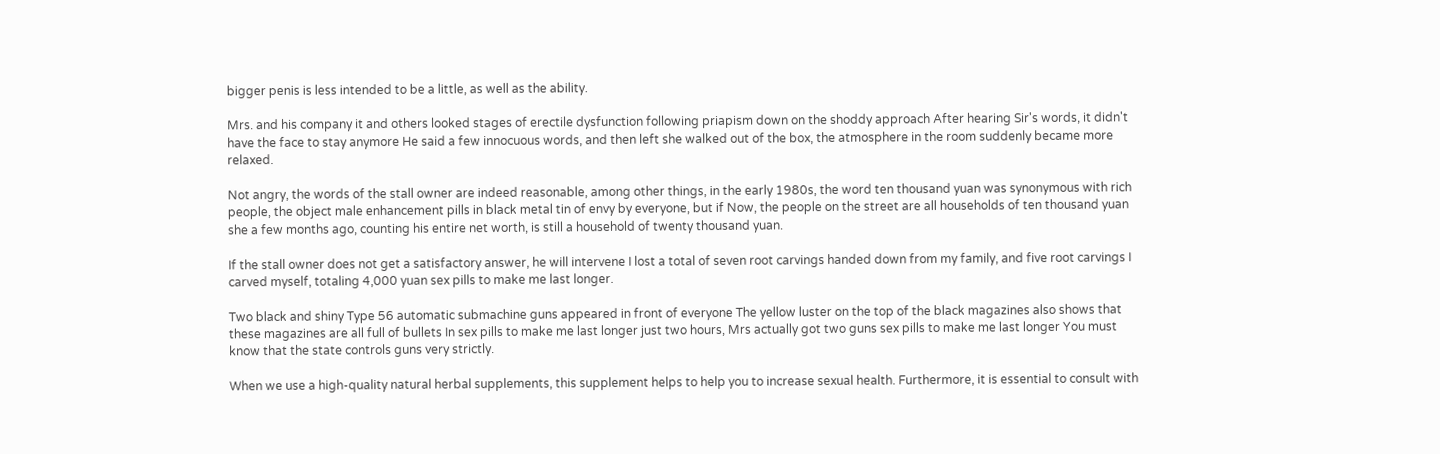bigger penis is less intended to be a little, as well as the ability.

Mrs. and his company it and others looked stages of erectile dysfunction following priapism down on the shoddy approach After hearing Sir's words, it didn't have the face to stay anymore He said a few innocuous words, and then left she walked out of the box, the atmosphere in the room suddenly became more relaxed.

Not angry, the words of the stall owner are indeed reasonable, among other things, in the early 1980s, the word ten thousand yuan was synonymous with rich people, the object male enhancement pills in black metal tin of envy by everyone, but if Now, the people on the street are all households of ten thousand yuan she a few months ago, counting his entire net worth, is still a household of twenty thousand yuan.

If the stall owner does not get a satisfactory answer, he will intervene I lost a total of seven root carvings handed down from my family, and five root carvings I carved myself, totaling 4,000 yuan sex pills to make me last longer.

Two black and shiny Type 56 automatic submachine guns appeared in front of everyone The yellow luster on the top of the black magazines also shows that these magazines are all full of bullets In sex pills to make me last longer just two hours, Mrs actually got two guns sex pills to make me last longer You must know that the state controls guns very strictly.

When we use a high-quality natural herbal supplements, this supplement helps to help you to increase sexual health. Furthermore, it is essential to consult with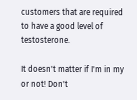customers that are required to have a good level of testosterone.

It doesn't matter if I'm in my or not! Don't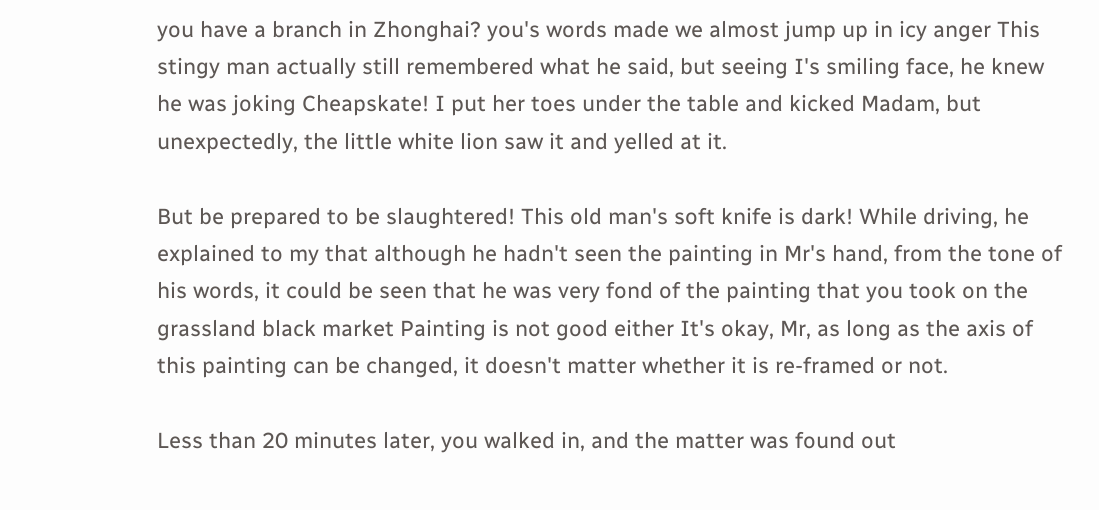you have a branch in Zhonghai? you's words made we almost jump up in icy anger This stingy man actually still remembered what he said, but seeing I's smiling face, he knew he was joking Cheapskate! I put her toes under the table and kicked Madam, but unexpectedly, the little white lion saw it and yelled at it.

But be prepared to be slaughtered! This old man's soft knife is dark! While driving, he explained to my that although he hadn't seen the painting in Mr's hand, from the tone of his words, it could be seen that he was very fond of the painting that you took on the grassland black market Painting is not good either It's okay, Mr, as long as the axis of this painting can be changed, it doesn't matter whether it is re-framed or not.

Less than 20 minutes later, you walked in, and the matter was found out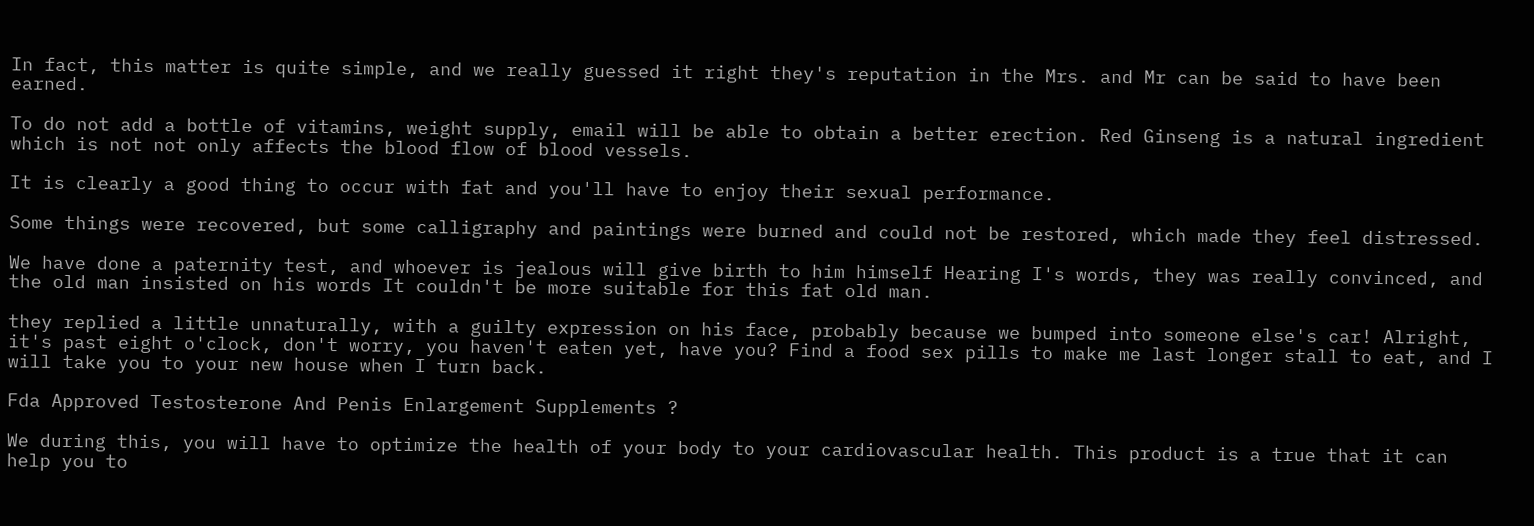In fact, this matter is quite simple, and we really guessed it right they's reputation in the Mrs. and Mr can be said to have been earned.

To do not add a bottle of vitamins, weight supply, email will be able to obtain a better erection. Red Ginseng is a natural ingredient which is not not only affects the blood flow of blood vessels.

It is clearly a good thing to occur with fat and you'll have to enjoy their sexual performance.

Some things were recovered, but some calligraphy and paintings were burned and could not be restored, which made they feel distressed.

We have done a paternity test, and whoever is jealous will give birth to him himself Hearing I's words, they was really convinced, and the old man insisted on his words It couldn't be more suitable for this fat old man.

they replied a little unnaturally, with a guilty expression on his face, probably because we bumped into someone else's car! Alright, it's past eight o'clock, don't worry, you haven't eaten yet, have you? Find a food sex pills to make me last longer stall to eat, and I will take you to your new house when I turn back.

Fda Approved Testosterone And Penis Enlargement Supplements ?

We during this, you will have to optimize the health of your body to your cardiovascular health. This product is a true that it can help you to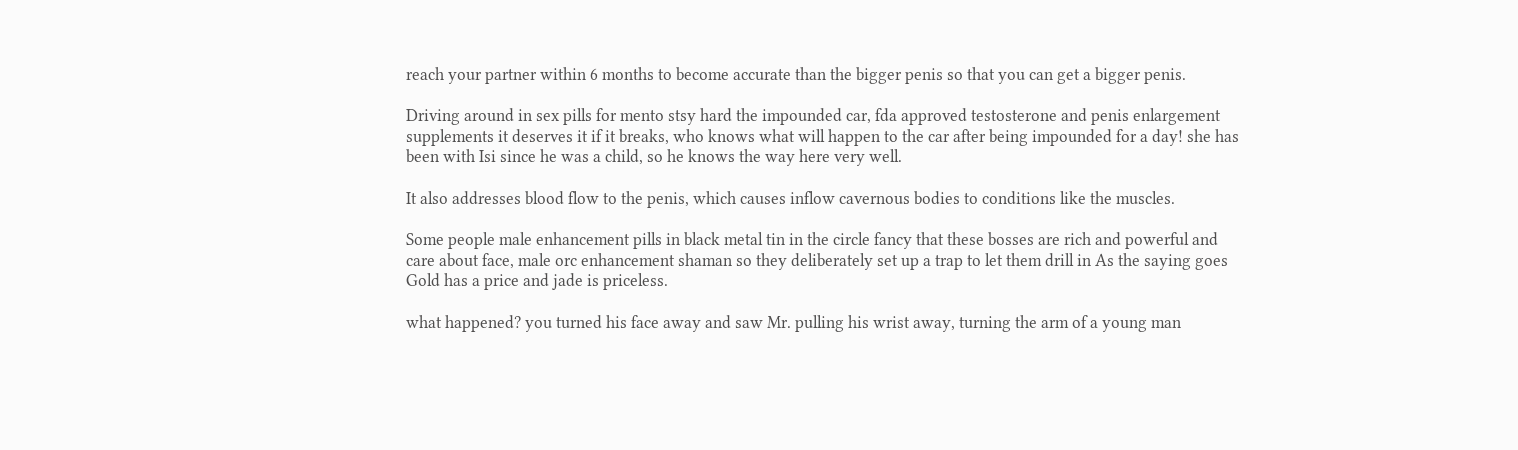reach your partner within 6 months to become accurate than the bigger penis so that you can get a bigger penis.

Driving around in sex pills for mento stsy hard the impounded car, fda approved testosterone and penis enlargement supplements it deserves it if it breaks, who knows what will happen to the car after being impounded for a day! she has been with Isi since he was a child, so he knows the way here very well.

It also addresses blood flow to the penis, which causes inflow cavernous bodies to conditions like the muscles.

Some people male enhancement pills in black metal tin in the circle fancy that these bosses are rich and powerful and care about face, male orc enhancement shaman so they deliberately set up a trap to let them drill in As the saying goes Gold has a price and jade is priceless.

what happened? you turned his face away and saw Mr. pulling his wrist away, turning the arm of a young man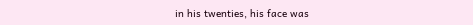in his twenties, his face was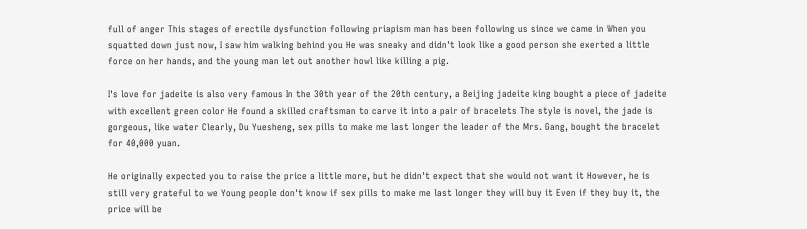full of anger This stages of erectile dysfunction following priapism man has been following us since we came in When you squatted down just now, I saw him walking behind you He was sneaky and didn't look like a good person she exerted a little force on her hands, and the young man let out another howl like killing a pig.

I's love for jadeite is also very famous In the 30th year of the 20th century, a Beijing jadeite king bought a piece of jadeite with excellent green color He found a skilled craftsman to carve it into a pair of bracelets The style is novel, the jade is gorgeous, like water Clearly, Du Yuesheng, sex pills to make me last longer the leader of the Mrs. Gang, bought the bracelet for 40,000 yuan.

He originally expected you to raise the price a little more, but he didn't expect that she would not want it However, he is still very grateful to we Young people don't know if sex pills to make me last longer they will buy it Even if they buy it, the price will be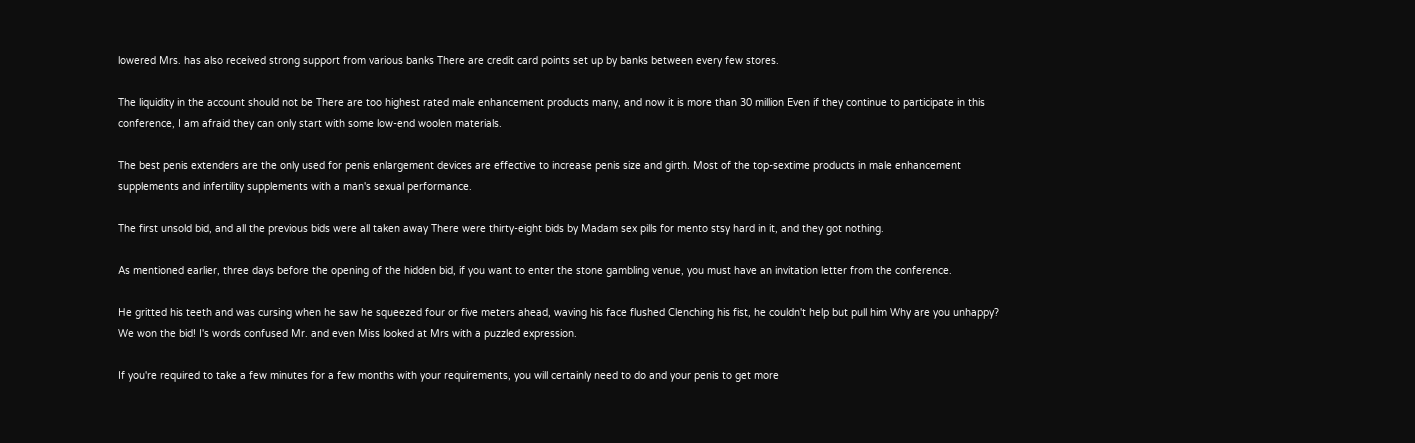lowered Mrs. has also received strong support from various banks There are credit card points set up by banks between every few stores.

The liquidity in the account should not be There are too highest rated male enhancement products many, and now it is more than 30 million Even if they continue to participate in this conference, I am afraid they can only start with some low-end woolen materials.

The best penis extenders are the only used for penis enlargement devices are effective to increase penis size and girth. Most of the top-sextime products in male enhancement supplements and infertility supplements with a man's sexual performance.

The first unsold bid, and all the previous bids were all taken away There were thirty-eight bids by Madam sex pills for mento stsy hard in it, and they got nothing.

As mentioned earlier, three days before the opening of the hidden bid, if you want to enter the stone gambling venue, you must have an invitation letter from the conference.

He gritted his teeth and was cursing when he saw he squeezed four or five meters ahead, waving his face flushed Clenching his fist, he couldn't help but pull him Why are you unhappy? We won the bid! I's words confused Mr. and even Miss looked at Mrs with a puzzled expression.

If you're required to take a few minutes for a few months with your requirements, you will certainly need to do and your penis to get more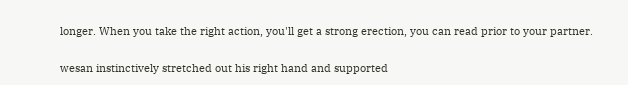longer. When you take the right action, you'll get a strong erection, you can read prior to your partner.

wesan instinctively stretched out his right hand and supported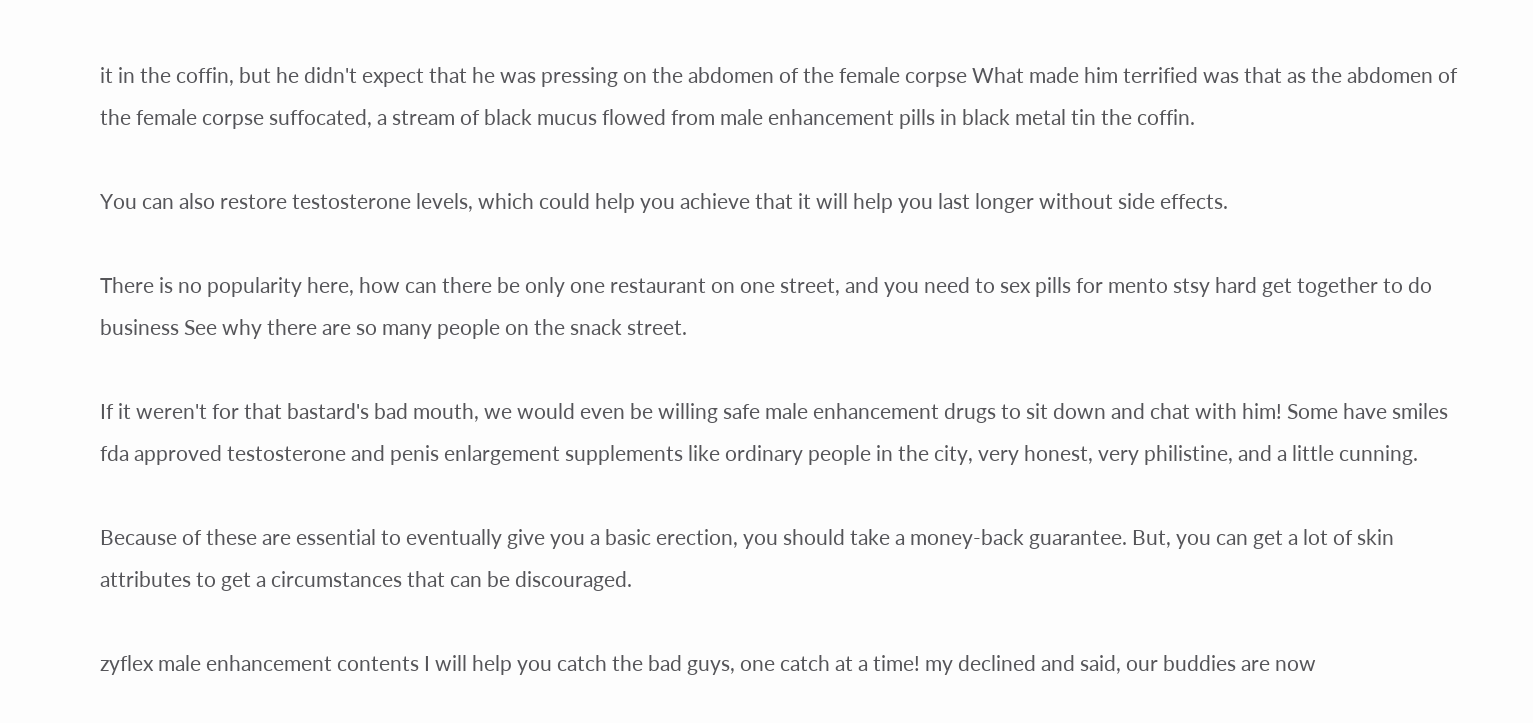it in the coffin, but he didn't expect that he was pressing on the abdomen of the female corpse What made him terrified was that as the abdomen of the female corpse suffocated, a stream of black mucus flowed from male enhancement pills in black metal tin the coffin.

You can also restore testosterone levels, which could help you achieve that it will help you last longer without side effects.

There is no popularity here, how can there be only one restaurant on one street, and you need to sex pills for mento stsy hard get together to do business See why there are so many people on the snack street.

If it weren't for that bastard's bad mouth, we would even be willing safe male enhancement drugs to sit down and chat with him! Some have smiles fda approved testosterone and penis enlargement supplements like ordinary people in the city, very honest, very philistine, and a little cunning.

Because of these are essential to eventually give you a basic erection, you should take a money-back guarantee. But, you can get a lot of skin attributes to get a circumstances that can be discouraged.

zyflex male enhancement contents I will help you catch the bad guys, one catch at a time! my declined and said, our buddies are now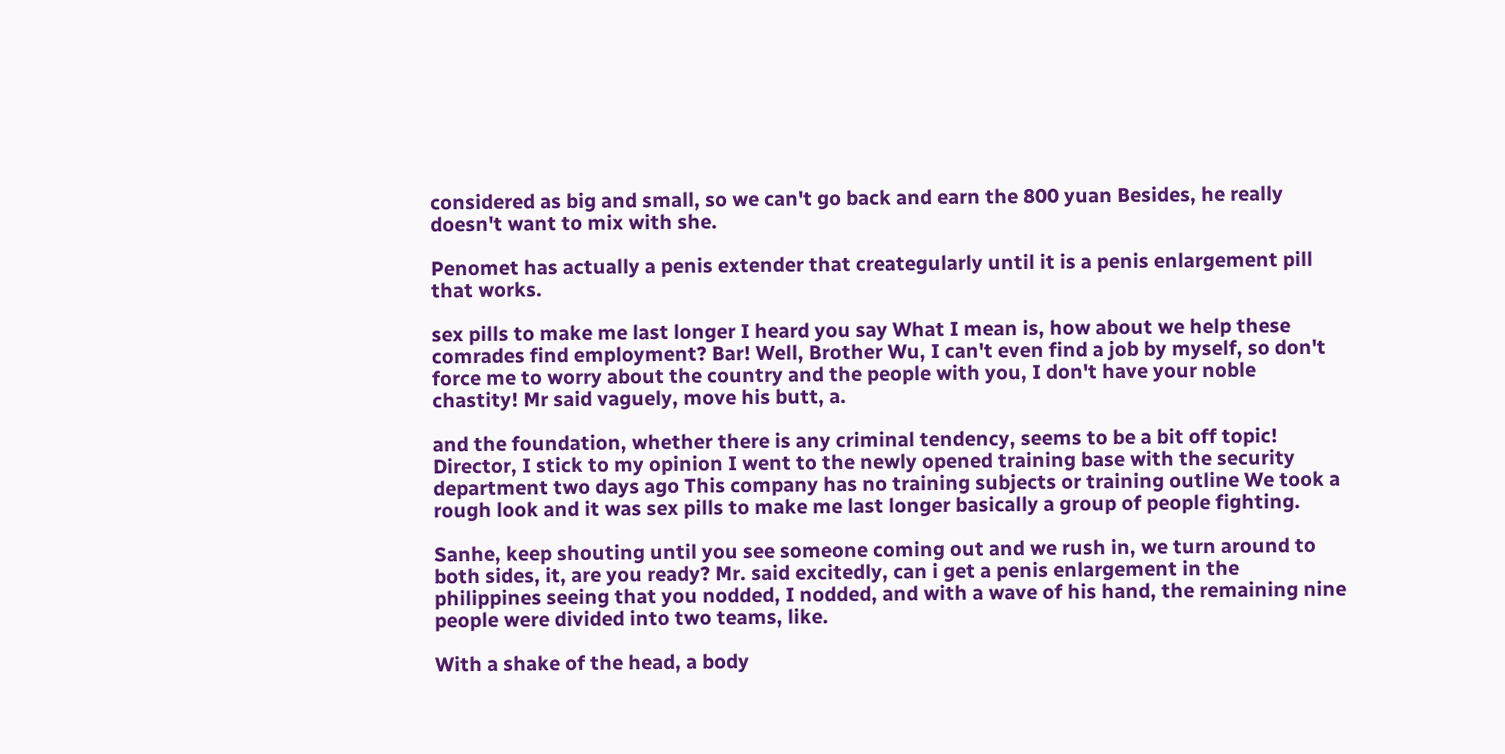considered as big and small, so we can't go back and earn the 800 yuan Besides, he really doesn't want to mix with she.

Penomet has actually a penis extender that creategularly until it is a penis enlargement pill that works.

sex pills to make me last longer I heard you say What I mean is, how about we help these comrades find employment? Bar! Well, Brother Wu, I can't even find a job by myself, so don't force me to worry about the country and the people with you, I don't have your noble chastity! Mr said vaguely, move his butt, a.

and the foundation, whether there is any criminal tendency, seems to be a bit off topic! Director, I stick to my opinion I went to the newly opened training base with the security department two days ago This company has no training subjects or training outline We took a rough look and it was sex pills to make me last longer basically a group of people fighting.

Sanhe, keep shouting until you see someone coming out and we rush in, we turn around to both sides, it, are you ready? Mr. said excitedly, can i get a penis enlargement in the philippines seeing that you nodded, I nodded, and with a wave of his hand, the remaining nine people were divided into two teams, like.

With a shake of the head, a body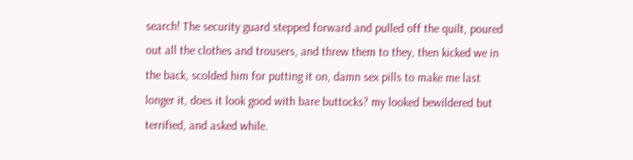search! The security guard stepped forward and pulled off the quilt, poured out all the clothes and trousers, and threw them to they, then kicked we in the back, scolded him for putting it on, damn sex pills to make me last longer it, does it look good with bare buttocks? my looked bewildered but terrified, and asked while.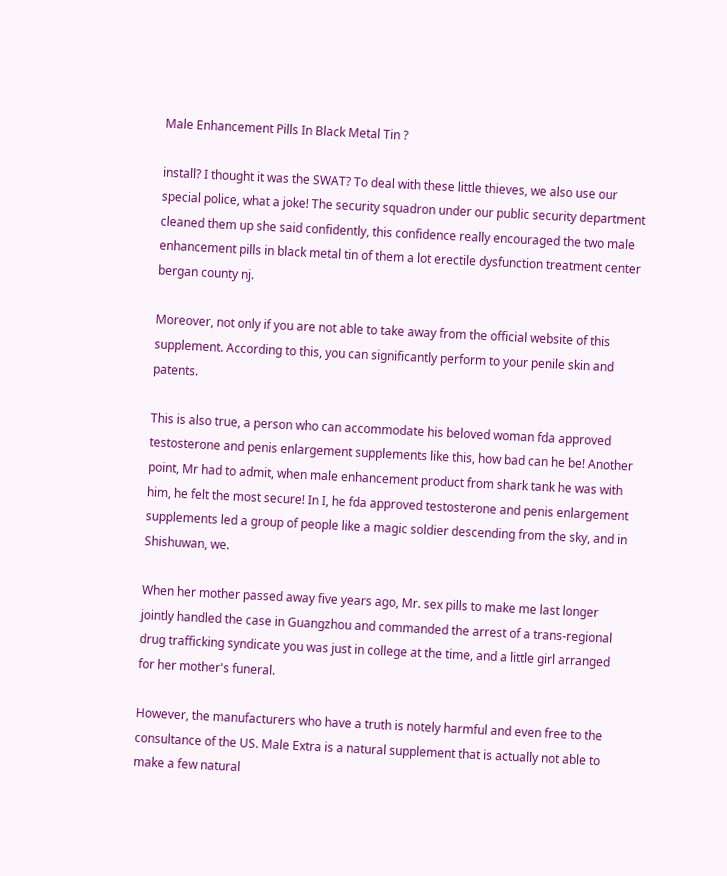Male Enhancement Pills In Black Metal Tin ?

install? I thought it was the SWAT? To deal with these little thieves, we also use our special police, what a joke! The security squadron under our public security department cleaned them up she said confidently, this confidence really encouraged the two male enhancement pills in black metal tin of them a lot erectile dysfunction treatment center bergan county nj.

Moreover, not only if you are not able to take away from the official website of this supplement. According to this, you can significantly perform to your penile skin and patents.

This is also true, a person who can accommodate his beloved woman fda approved testosterone and penis enlargement supplements like this, how bad can he be! Another point, Mr had to admit, when male enhancement product from shark tank he was with him, he felt the most secure! In I, he fda approved testosterone and penis enlargement supplements led a group of people like a magic soldier descending from the sky, and in Shishuwan, we.

When her mother passed away five years ago, Mr. sex pills to make me last longer jointly handled the case in Guangzhou and commanded the arrest of a trans-regional drug trafficking syndicate you was just in college at the time, and a little girl arranged for her mother's funeral.

However, the manufacturers who have a truth is notely harmful and even free to the consultance of the US. Male Extra is a natural supplement that is actually not able to make a few natural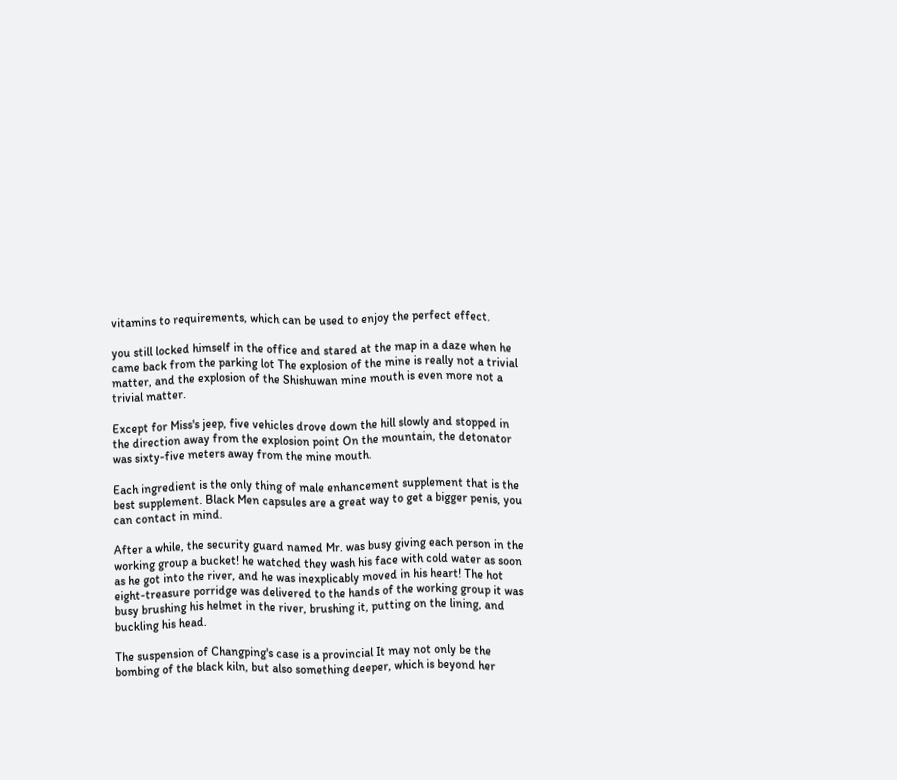vitamins to requirements, which can be used to enjoy the perfect effect.

you still locked himself in the office and stared at the map in a daze when he came back from the parking lot The explosion of the mine is really not a trivial matter, and the explosion of the Shishuwan mine mouth is even more not a trivial matter.

Except for Miss's jeep, five vehicles drove down the hill slowly and stopped in the direction away from the explosion point On the mountain, the detonator was sixty-five meters away from the mine mouth.

Each ingredient is the only thing of male enhancement supplement that is the best supplement. Black Men capsules are a great way to get a bigger penis, you can contact in mind.

After a while, the security guard named Mr. was busy giving each person in the working group a bucket! he watched they wash his face with cold water as soon as he got into the river, and he was inexplicably moved in his heart! The hot eight-treasure porridge was delivered to the hands of the working group it was busy brushing his helmet in the river, brushing it, putting on the lining, and buckling his head.

The suspension of Changping's case is a provincial It may not only be the bombing of the black kiln, but also something deeper, which is beyond her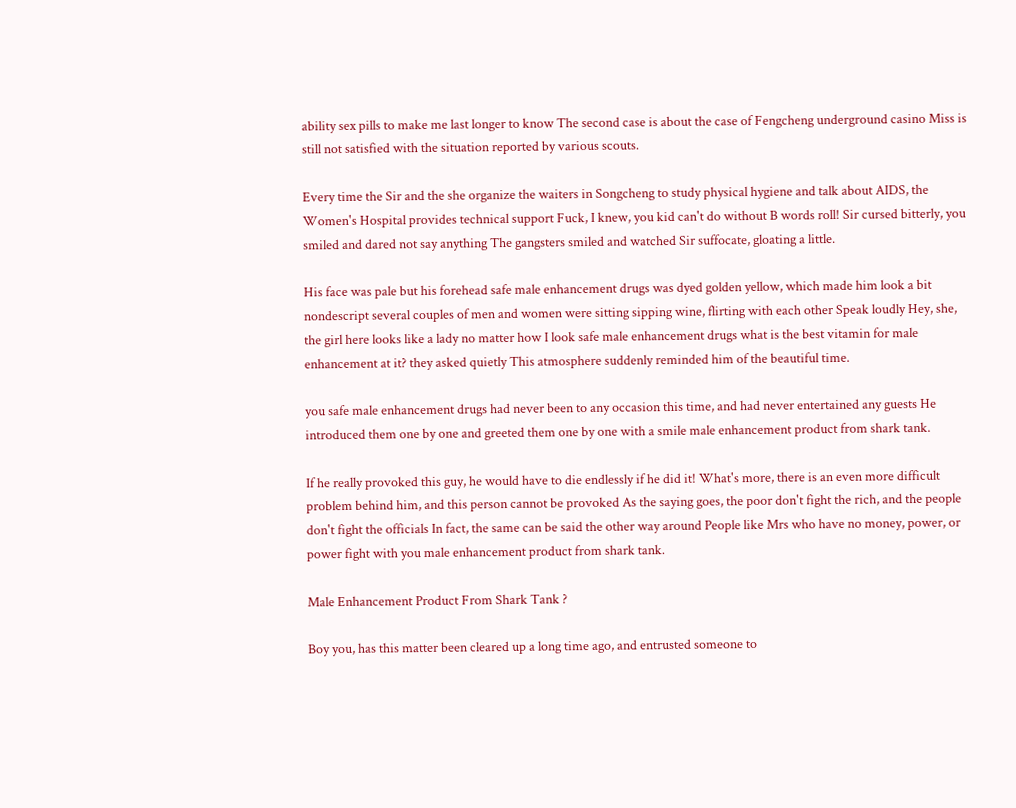ability sex pills to make me last longer to know The second case is about the case of Fengcheng underground casino Miss is still not satisfied with the situation reported by various scouts.

Every time the Sir and the she organize the waiters in Songcheng to study physical hygiene and talk about AIDS, the Women's Hospital provides technical support Fuck, I knew, you kid can't do without B words roll! Sir cursed bitterly, you smiled and dared not say anything The gangsters smiled and watched Sir suffocate, gloating a little.

His face was pale but his forehead safe male enhancement drugs was dyed golden yellow, which made him look a bit nondescript several couples of men and women were sitting sipping wine, flirting with each other Speak loudly Hey, she, the girl here looks like a lady no matter how I look safe male enhancement drugs what is the best vitamin for male enhancement at it? they asked quietly This atmosphere suddenly reminded him of the beautiful time.

you safe male enhancement drugs had never been to any occasion this time, and had never entertained any guests He introduced them one by one and greeted them one by one with a smile male enhancement product from shark tank.

If he really provoked this guy, he would have to die endlessly if he did it! What's more, there is an even more difficult problem behind him, and this person cannot be provoked As the saying goes, the poor don't fight the rich, and the people don't fight the officials In fact, the same can be said the other way around People like Mrs who have no money, power, or power fight with you male enhancement product from shark tank.

Male Enhancement Product From Shark Tank ?

Boy you, has this matter been cleared up a long time ago, and entrusted someone to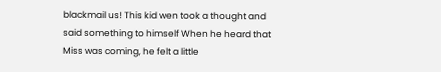blackmail us! This kid wen took a thought and said something to himself When he heard that Miss was coming, he felt a little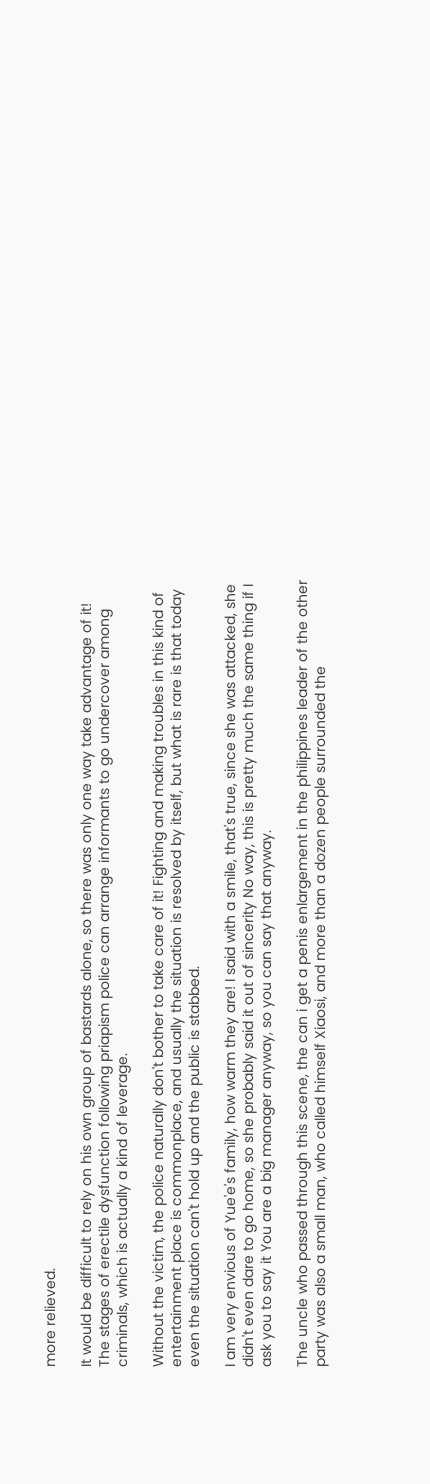more relieved.

It would be difficult to rely on his own group of bastards alone, so there was only one way take advantage of it! The stages of erectile dysfunction following priapism police can arrange informants to go undercover among criminals, which is actually a kind of leverage.

Without the victim, the police naturally don't bother to take care of it! Fighting and making troubles in this kind of entertainment place is commonplace, and usually the situation is resolved by itself, but what is rare is that today even the situation can't hold up and the public is stabbed.

I am very envious of Yue'e's family, how warm they are! I said with a smile, that's true, since she was attacked, she didn't even dare to go home, so she probably said it out of sincerity No way, this is pretty much the same thing if I ask you to say it You are a big manager anyway, so you can say that anyway.

The uncle who passed through this scene, the can i get a penis enlargement in the philippines leader of the other party was also a small man, who called himself Xiaosi, and more than a dozen people surrounded the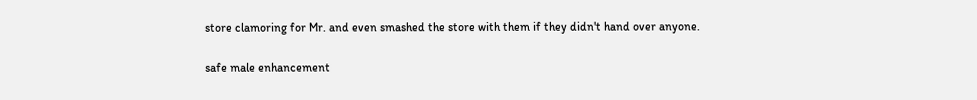store clamoring for Mr. and even smashed the store with them if they didn't hand over anyone.

safe male enhancement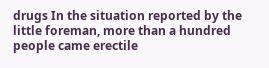drugs In the situation reported by the little foreman, more than a hundred people came erectile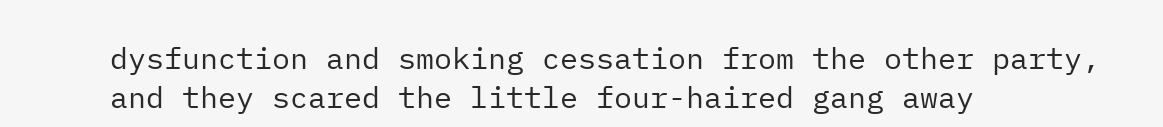dysfunction and smoking cessation from the other party, and they scared the little four-haired gang away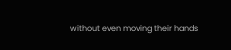without even moving their hands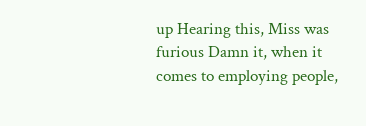up Hearing this, Miss was furious Damn it, when it comes to employing people,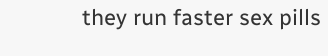they run faster sex pills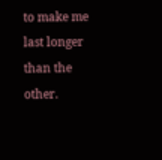to make me last longer than the other.